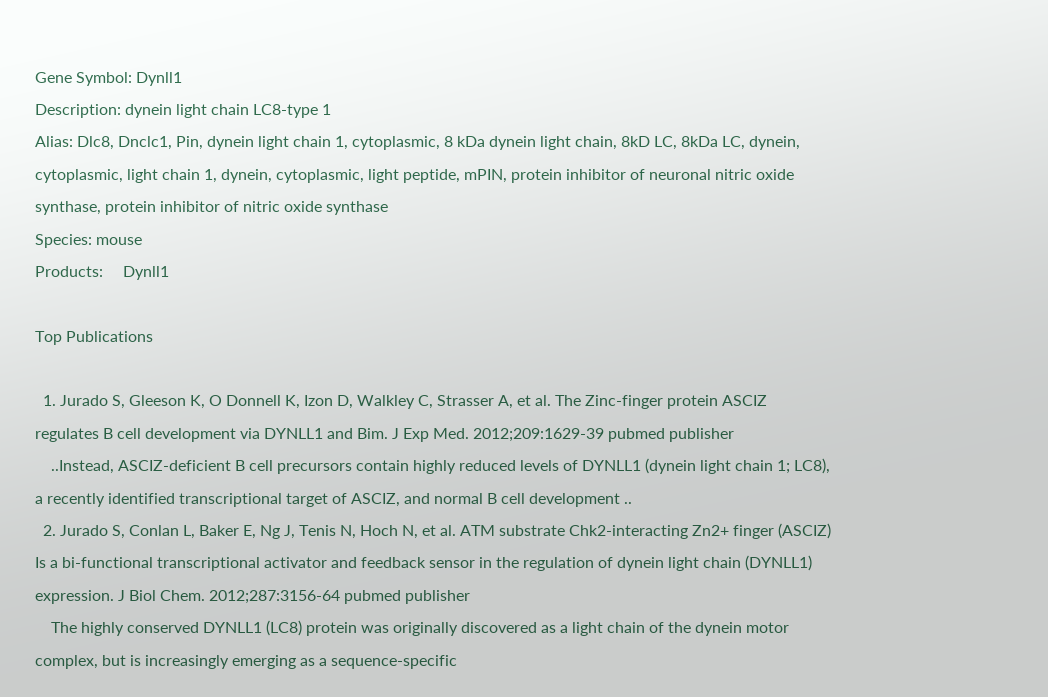Gene Symbol: Dynll1
Description: dynein light chain LC8-type 1
Alias: Dlc8, Dnclc1, Pin, dynein light chain 1, cytoplasmic, 8 kDa dynein light chain, 8kD LC, 8kDa LC, dynein, cytoplasmic, light chain 1, dynein, cytoplasmic, light peptide, mPIN, protein inhibitor of neuronal nitric oxide synthase, protein inhibitor of nitric oxide synthase
Species: mouse
Products:     Dynll1

Top Publications

  1. Jurado S, Gleeson K, O Donnell K, Izon D, Walkley C, Strasser A, et al. The Zinc-finger protein ASCIZ regulates B cell development via DYNLL1 and Bim. J Exp Med. 2012;209:1629-39 pubmed publisher
    ..Instead, ASCIZ-deficient B cell precursors contain highly reduced levels of DYNLL1 (dynein light chain 1; LC8), a recently identified transcriptional target of ASCIZ, and normal B cell development ..
  2. Jurado S, Conlan L, Baker E, Ng J, Tenis N, Hoch N, et al. ATM substrate Chk2-interacting Zn2+ finger (ASCIZ) Is a bi-functional transcriptional activator and feedback sensor in the regulation of dynein light chain (DYNLL1) expression. J Biol Chem. 2012;287:3156-64 pubmed publisher
    The highly conserved DYNLL1 (LC8) protein was originally discovered as a light chain of the dynein motor complex, but is increasingly emerging as a sequence-specific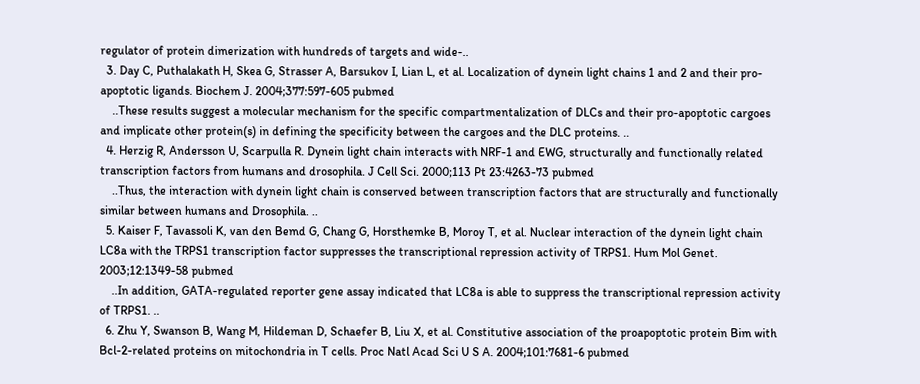regulator of protein dimerization with hundreds of targets and wide-..
  3. Day C, Puthalakath H, Skea G, Strasser A, Barsukov I, Lian L, et al. Localization of dynein light chains 1 and 2 and their pro-apoptotic ligands. Biochem J. 2004;377:597-605 pubmed
    ..These results suggest a molecular mechanism for the specific compartmentalization of DLCs and their pro-apoptotic cargoes and implicate other protein(s) in defining the specificity between the cargoes and the DLC proteins. ..
  4. Herzig R, Andersson U, Scarpulla R. Dynein light chain interacts with NRF-1 and EWG, structurally and functionally related transcription factors from humans and drosophila. J Cell Sci. 2000;113 Pt 23:4263-73 pubmed
    ..Thus, the interaction with dynein light chain is conserved between transcription factors that are structurally and functionally similar between humans and Drosophila. ..
  5. Kaiser F, Tavassoli K, van den Bemd G, Chang G, Horsthemke B, Moroy T, et al. Nuclear interaction of the dynein light chain LC8a with the TRPS1 transcription factor suppresses the transcriptional repression activity of TRPS1. Hum Mol Genet. 2003;12:1349-58 pubmed
    ..In addition, GATA-regulated reporter gene assay indicated that LC8a is able to suppress the transcriptional repression activity of TRPS1. ..
  6. Zhu Y, Swanson B, Wang M, Hildeman D, Schaefer B, Liu X, et al. Constitutive association of the proapoptotic protein Bim with Bcl-2-related proteins on mitochondria in T cells. Proc Natl Acad Sci U S A. 2004;101:7681-6 pubmed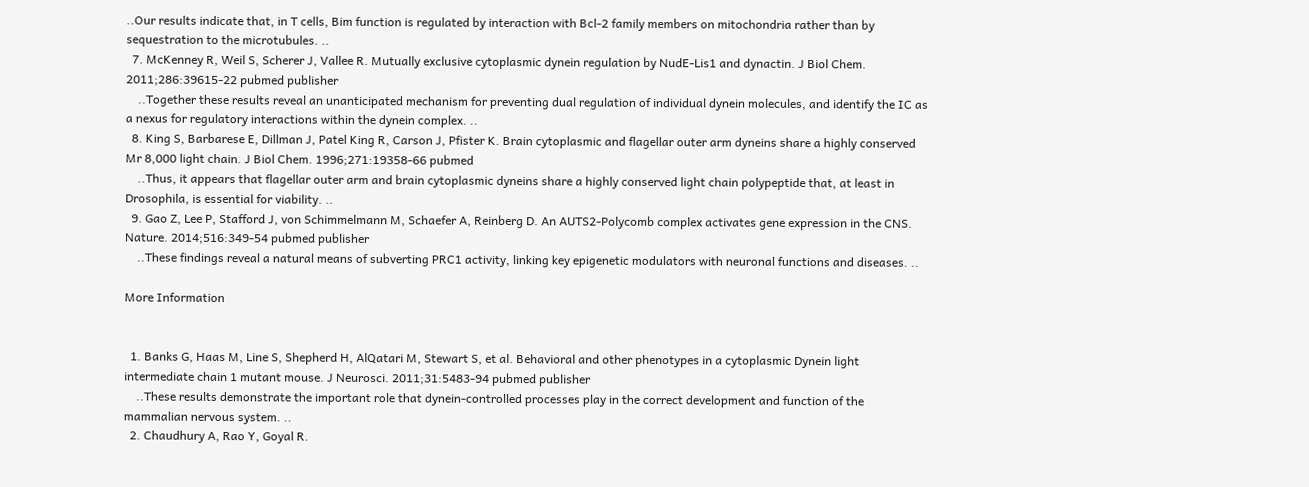..Our results indicate that, in T cells, Bim function is regulated by interaction with Bcl-2 family members on mitochondria rather than by sequestration to the microtubules. ..
  7. McKenney R, Weil S, Scherer J, Vallee R. Mutually exclusive cytoplasmic dynein regulation by NudE-Lis1 and dynactin. J Biol Chem. 2011;286:39615-22 pubmed publisher
    ..Together these results reveal an unanticipated mechanism for preventing dual regulation of individual dynein molecules, and identify the IC as a nexus for regulatory interactions within the dynein complex. ..
  8. King S, Barbarese E, Dillman J, Patel King R, Carson J, Pfister K. Brain cytoplasmic and flagellar outer arm dyneins share a highly conserved Mr 8,000 light chain. J Biol Chem. 1996;271:19358-66 pubmed
    ..Thus, it appears that flagellar outer arm and brain cytoplasmic dyneins share a highly conserved light chain polypeptide that, at least in Drosophila, is essential for viability. ..
  9. Gao Z, Lee P, Stafford J, von Schimmelmann M, Schaefer A, Reinberg D. An AUTS2-Polycomb complex activates gene expression in the CNS. Nature. 2014;516:349-54 pubmed publisher
    ..These findings reveal a natural means of subverting PRC1 activity, linking key epigenetic modulators with neuronal functions and diseases. ..

More Information


  1. Banks G, Haas M, Line S, Shepherd H, AlQatari M, Stewart S, et al. Behavioral and other phenotypes in a cytoplasmic Dynein light intermediate chain 1 mutant mouse. J Neurosci. 2011;31:5483-94 pubmed publisher
    ..These results demonstrate the important role that dynein-controlled processes play in the correct development and function of the mammalian nervous system. ..
  2. Chaudhury A, Rao Y, Goyal R.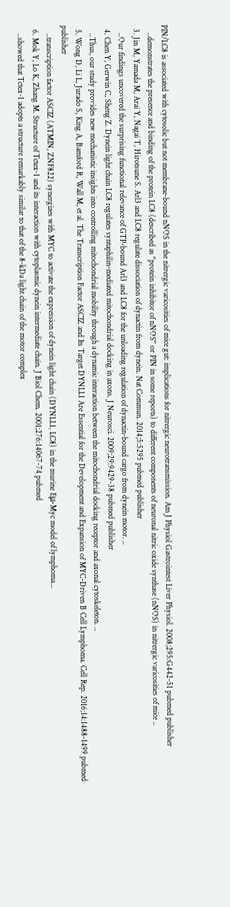PIN/LC8 is associated with cytosolic but not membrane-bound nNOS in the nitrergic varicosities of mice gut: implications for nitrergic neurotransmission. Am J Physiol Gastrointest Liver Physiol. 2008;295:G442-51 pubmed publisher
    ..demonstrates the presence and binding of the protein LC8 (described as "protein inhibitor of nNOS" or PIN in some reports) to different components of neuronal nitric oxide synthase (nNOS) in nitrergic varicosities of mice ..
  3. Jin M, Yamada M, Arai Y, Nagai T, Hirotsune S. Arl3 and LC8 regulate dissociation of dynactin from dynein. Nat Commun. 2014;5:5295 pubmed publisher
    ..Our findings uncovered the surprising functional relevance of GTP-bound Arl3 and LC8 for the unloading regulation of dynactin-bound cargo from dynein motor. ..
  4. Chen Y, Gerwin C, Sheng Z. Dynein light chain LC8 regulates syntaphilin-mediated mitochondrial docking in axons. J Neurosci. 2009;29:9429-38 pubmed publisher
    ..Thus, our study provides new mechanistic insights into controlling mitochondrial mobility through a dynamic interaction between the mitochondrial docking receptor and axonal cytoskeleton. ..
  5. Wong D, Li L, Jurado S, King A, Bamford R, Wall M, et al. The Transcription Factor ASCIZ and Its Target DYNLL1 Are Essential for the Development and Expansion of MYC-Driven B Cell Lymphoma. Cell Rep. 2016;14:1488-1499 pubmed publisher
    ..transcription factor ASCIZ (ATMIN, ZNF822) synergizes with MYC to activate the expression of dynein light chain (DYNLL1, LC8) in the murine Eμ-Myc model of lymphoma...
  6. Mok Y, Lo K, Zhang M. Structure of Tctex-1 and its interaction with cytoplasmic dynein intermediate chain. J Biol Chem. 2001;276:14067-74 pubmed
    ..showed that Tctex-1 adopts a structure remarkably similar to that of the 8-kDa light chain of the motor complex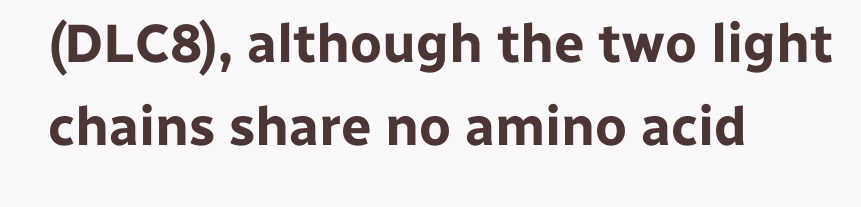(DLC8), although the two light chains share no amino acid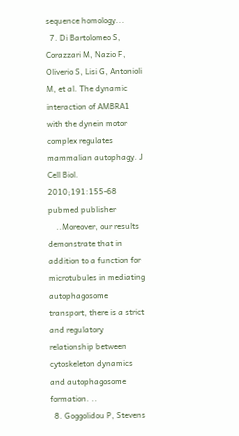sequence homology...
  7. Di Bartolomeo S, Corazzari M, Nazio F, Oliverio S, Lisi G, Antonioli M, et al. The dynamic interaction of AMBRA1 with the dynein motor complex regulates mammalian autophagy. J Cell Biol. 2010;191:155-68 pubmed publisher
    ..Moreover, our results demonstrate that in addition to a function for microtubules in mediating autophagosome transport, there is a strict and regulatory relationship between cytoskeleton dynamics and autophagosome formation. ..
  8. Goggolidou P, Stevens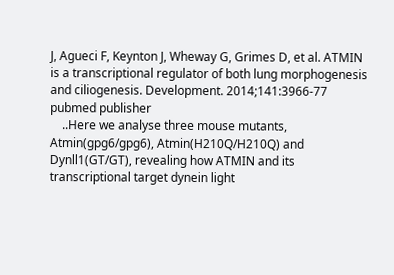J, Agueci F, Keynton J, Wheway G, Grimes D, et al. ATMIN is a transcriptional regulator of both lung morphogenesis and ciliogenesis. Development. 2014;141:3966-77 pubmed publisher
    ..Here we analyse three mouse mutants, Atmin(gpg6/gpg6), Atmin(H210Q/H210Q) and Dynll1(GT/GT), revealing how ATMIN and its transcriptional target dynein light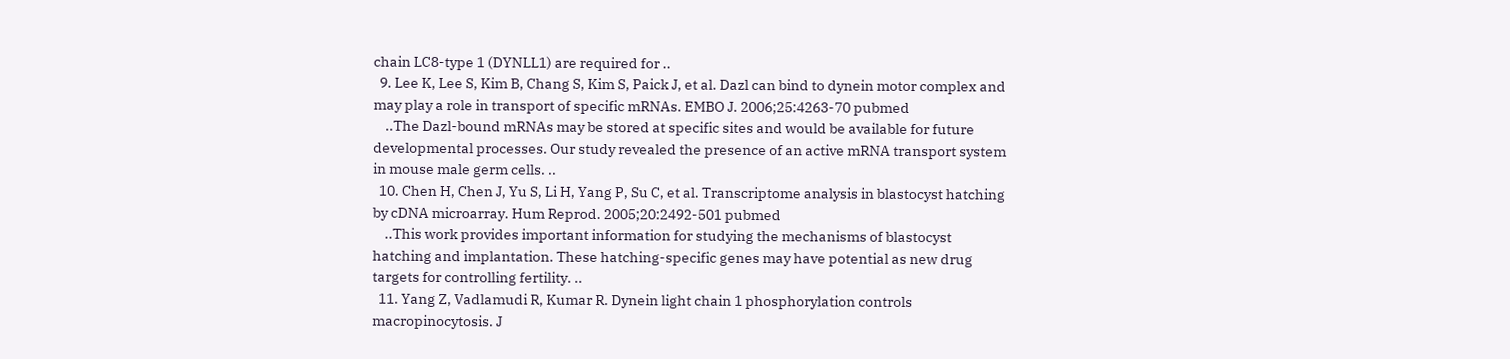chain LC8-type 1 (DYNLL1) are required for ..
  9. Lee K, Lee S, Kim B, Chang S, Kim S, Paick J, et al. Dazl can bind to dynein motor complex and may play a role in transport of specific mRNAs. EMBO J. 2006;25:4263-70 pubmed
    ..The Dazl-bound mRNAs may be stored at specific sites and would be available for future developmental processes. Our study revealed the presence of an active mRNA transport system in mouse male germ cells. ..
  10. Chen H, Chen J, Yu S, Li H, Yang P, Su C, et al. Transcriptome analysis in blastocyst hatching by cDNA microarray. Hum Reprod. 2005;20:2492-501 pubmed
    ..This work provides important information for studying the mechanisms of blastocyst hatching and implantation. These hatching-specific genes may have potential as new drug targets for controlling fertility. ..
  11. Yang Z, Vadlamudi R, Kumar R. Dynein light chain 1 phosphorylation controls macropinocytosis. J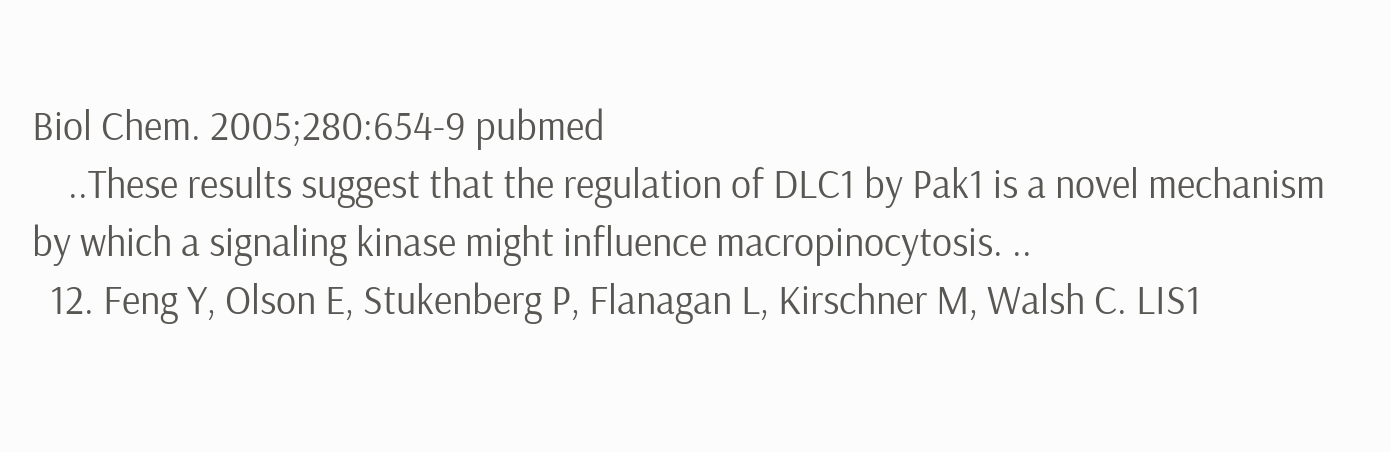Biol Chem. 2005;280:654-9 pubmed
    ..These results suggest that the regulation of DLC1 by Pak1 is a novel mechanism by which a signaling kinase might influence macropinocytosis. ..
  12. Feng Y, Olson E, Stukenberg P, Flanagan L, Kirschner M, Walsh C. LIS1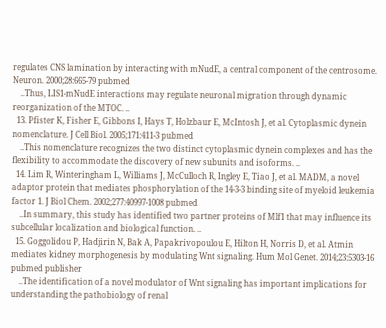regulates CNS lamination by interacting with mNudE, a central component of the centrosome. Neuron. 2000;28:665-79 pubmed
    ..Thus, LIS1-mNudE interactions may regulate neuronal migration through dynamic reorganization of the MTOC. ..
  13. Pfister K, Fisher E, Gibbons I, Hays T, Holzbaur E, McIntosh J, et al. Cytoplasmic dynein nomenclature. J Cell Biol. 2005;171:411-3 pubmed
    ..This nomenclature recognizes the two distinct cytoplasmic dynein complexes and has the flexibility to accommodate the discovery of new subunits and isoforms. ..
  14. Lim R, Winteringham L, Williams J, McCulloch R, Ingley E, Tiao J, et al. MADM, a novel adaptor protein that mediates phosphorylation of the 14-3-3 binding site of myeloid leukemia factor 1. J Biol Chem. 2002;277:40997-1008 pubmed
    ..In summary, this study has identified two partner proteins of Mlf1 that may influence its subcellular localization and biological function. ..
  15. Goggolidou P, Hadjirin N, Bak A, Papakrivopoulou E, Hilton H, Norris D, et al. Atmin mediates kidney morphogenesis by modulating Wnt signaling. Hum Mol Genet. 2014;23:5303-16 pubmed publisher
    ..The identification of a novel modulator of Wnt signaling has important implications for understanding the pathobiology of renal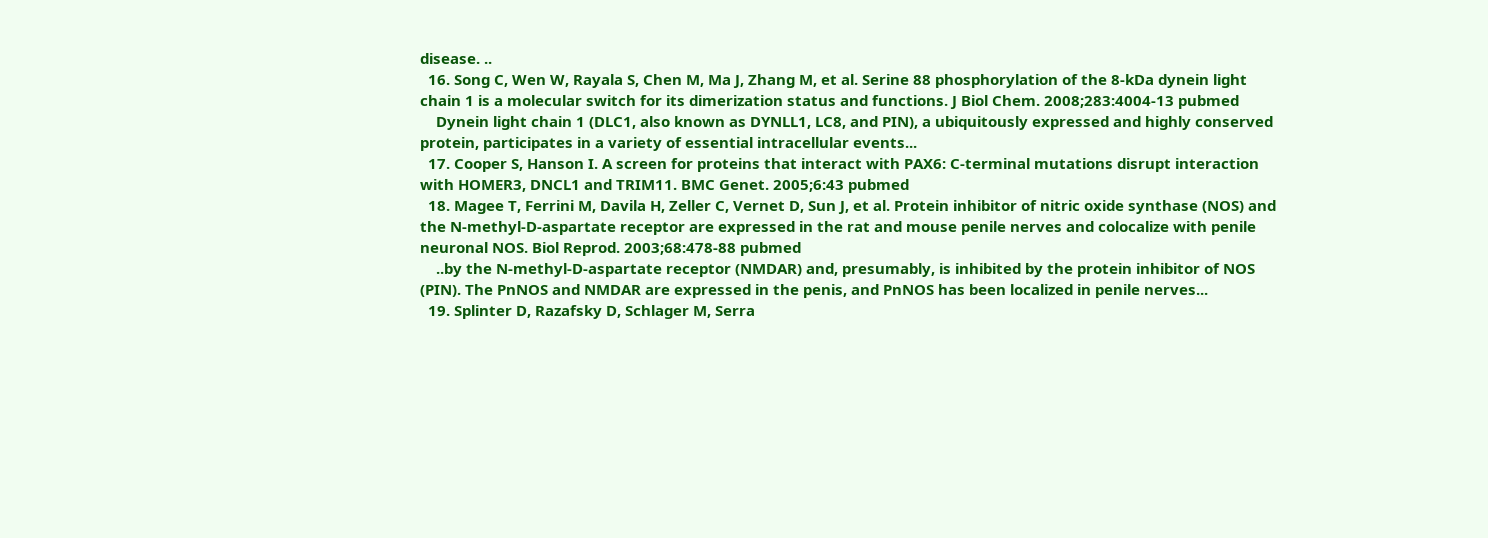disease. ..
  16. Song C, Wen W, Rayala S, Chen M, Ma J, Zhang M, et al. Serine 88 phosphorylation of the 8-kDa dynein light chain 1 is a molecular switch for its dimerization status and functions. J Biol Chem. 2008;283:4004-13 pubmed
    Dynein light chain 1 (DLC1, also known as DYNLL1, LC8, and PIN), a ubiquitously expressed and highly conserved protein, participates in a variety of essential intracellular events...
  17. Cooper S, Hanson I. A screen for proteins that interact with PAX6: C-terminal mutations disrupt interaction with HOMER3, DNCL1 and TRIM11. BMC Genet. 2005;6:43 pubmed
  18. Magee T, Ferrini M, Davila H, Zeller C, Vernet D, Sun J, et al. Protein inhibitor of nitric oxide synthase (NOS) and the N-methyl-D-aspartate receptor are expressed in the rat and mouse penile nerves and colocalize with penile neuronal NOS. Biol Reprod. 2003;68:478-88 pubmed
    ..by the N-methyl-D-aspartate receptor (NMDAR) and, presumably, is inhibited by the protein inhibitor of NOS (PIN). The PnNOS and NMDAR are expressed in the penis, and PnNOS has been localized in penile nerves...
  19. Splinter D, Razafsky D, Schlager M, Serra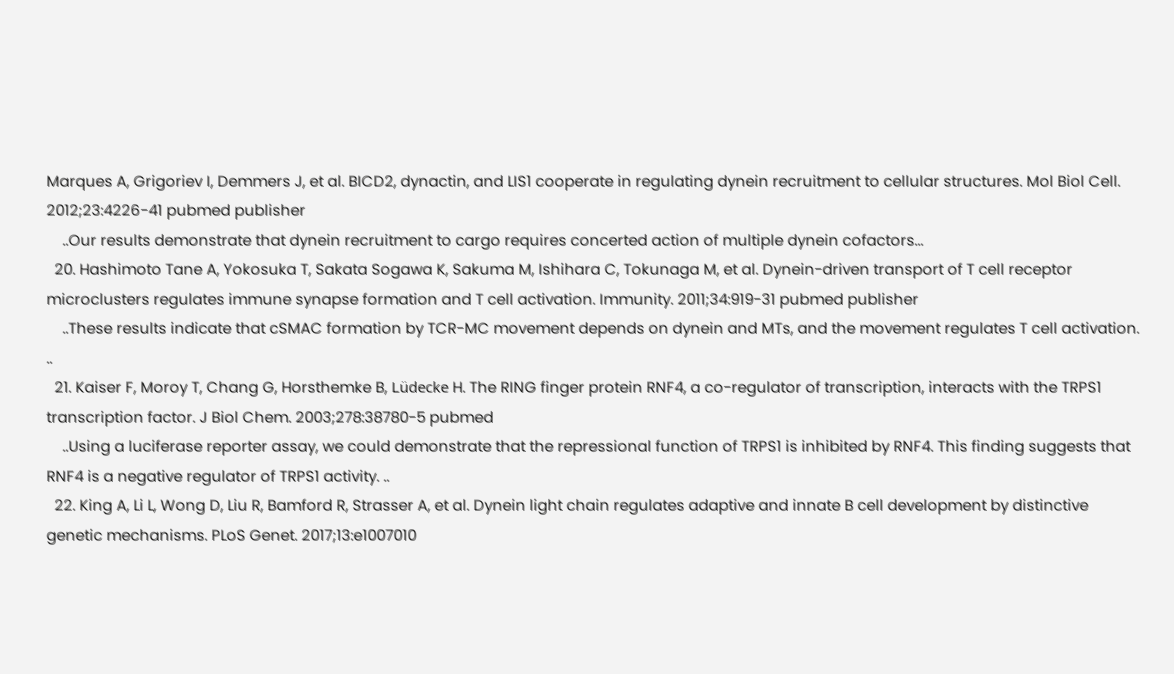Marques A, Grigoriev I, Demmers J, et al. BICD2, dynactin, and LIS1 cooperate in regulating dynein recruitment to cellular structures. Mol Biol Cell. 2012;23:4226-41 pubmed publisher
    ..Our results demonstrate that dynein recruitment to cargo requires concerted action of multiple dynein cofactors...
  20. Hashimoto Tane A, Yokosuka T, Sakata Sogawa K, Sakuma M, Ishihara C, Tokunaga M, et al. Dynein-driven transport of T cell receptor microclusters regulates immune synapse formation and T cell activation. Immunity. 2011;34:919-31 pubmed publisher
    ..These results indicate that cSMAC formation by TCR-MC movement depends on dynein and MTs, and the movement regulates T cell activation. ..
  21. Kaiser F, Moroy T, Chang G, Horsthemke B, Lüdecke H. The RING finger protein RNF4, a co-regulator of transcription, interacts with the TRPS1 transcription factor. J Biol Chem. 2003;278:38780-5 pubmed
    ..Using a luciferase reporter assay, we could demonstrate that the repressional function of TRPS1 is inhibited by RNF4. This finding suggests that RNF4 is a negative regulator of TRPS1 activity. ..
  22. King A, Li L, Wong D, Liu R, Bamford R, Strasser A, et al. Dynein light chain regulates adaptive and innate B cell development by distinctive genetic mechanisms. PLoS Genet. 2017;13:e1007010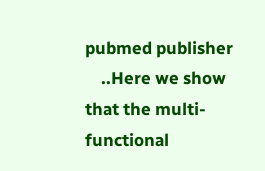pubmed publisher
    ..Here we show that the multi-functional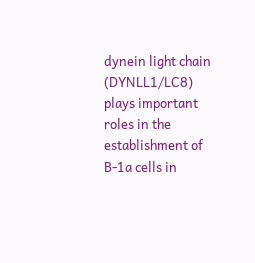dynein light chain (DYNLL1/LC8) plays important roles in the establishment of B-1a cells in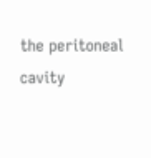the peritoneal cavity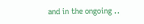and in the ongoing ..